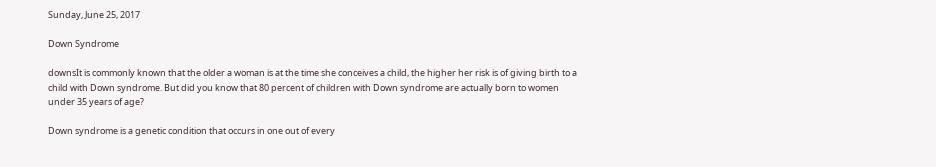Sunday, June 25, 2017

Down Syndrome

downsIt is commonly known that the older a woman is at the time she conceives a child, the higher her risk is of giving birth to a child with Down syndrome. But did you know that 80 percent of children with Down syndrome are actually born to women under 35 years of age?

Down syndrome is a genetic condition that occurs in one out of every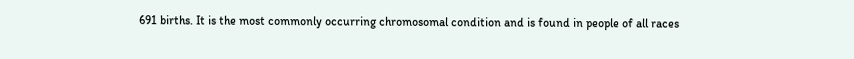691 births. It is the most commonly occurring chromosomal condition and is found in people of all races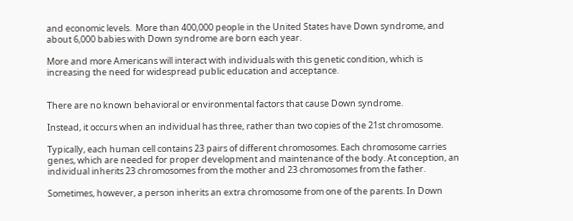and economic levels.  More than 400,000 people in the United States have Down syndrome, and about 6,000 babies with Down syndrome are born each year.

More and more Americans will interact with individuals with this genetic condition, which is increasing the need for widespread public education and acceptance.


There are no known behavioral or environmental factors that cause Down syndrome.

Instead, it occurs when an individual has three, rather than two copies of the 21st chromosome.

Typically, each human cell contains 23 pairs of different chromosomes. Each chromosome carries genes, which are needed for proper development and maintenance of the body. At conception, an individual inherits 23 chromosomes from the mother and 23 chromosomes from the father.

Sometimes, however, a person inherits an extra chromosome from one of the parents. In Down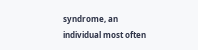syndrome, an individual most often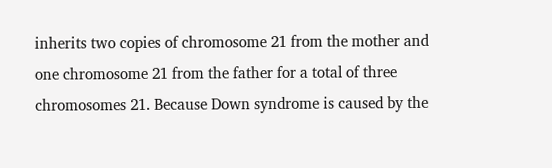inherits two copies of chromosome 21 from the mother and one chromosome 21 from the father for a total of three chromosomes 21. Because Down syndrome is caused by the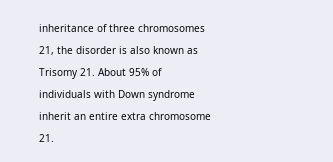inheritance of three chromosomes 21, the disorder is also known as Trisomy 21. About 95% of individuals with Down syndrome inherit an entire extra chromosome 21.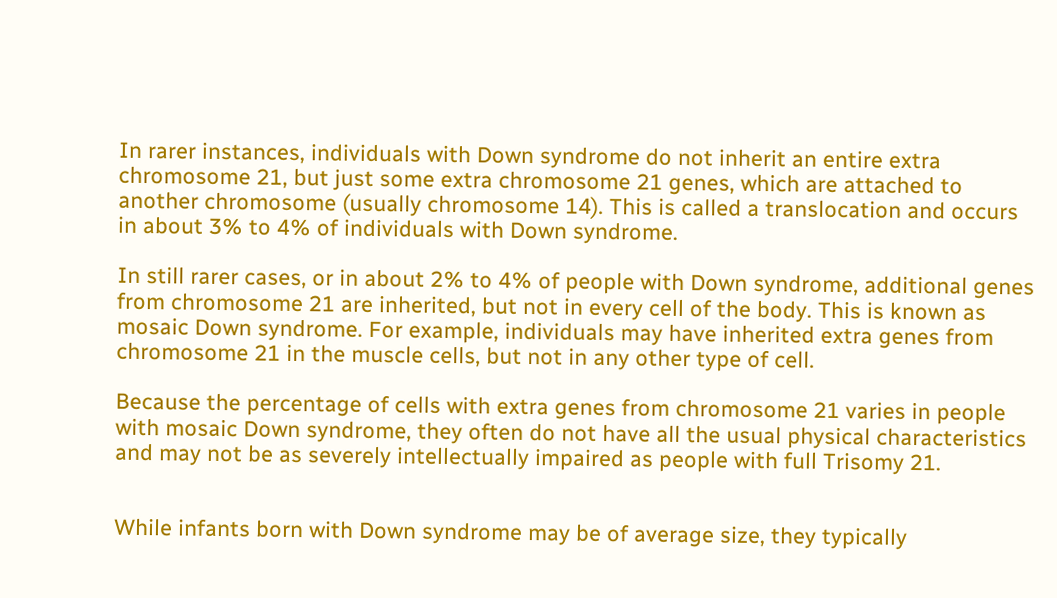In rarer instances, individuals with Down syndrome do not inherit an entire extra chromosome 21, but just some extra chromosome 21 genes, which are attached to another chromosome (usually chromosome 14). This is called a translocation and occurs in about 3% to 4% of individuals with Down syndrome.

In still rarer cases, or in about 2% to 4% of people with Down syndrome, additional genes from chromosome 21 are inherited, but not in every cell of the body. This is known as mosaic Down syndrome. For example, individuals may have inherited extra genes from chromosome 21 in the muscle cells, but not in any other type of cell.

Because the percentage of cells with extra genes from chromosome 21 varies in people with mosaic Down syndrome, they often do not have all the usual physical characteristics and may not be as severely intellectually impaired as people with full Trisomy 21.


While infants born with Down syndrome may be of average size, they typically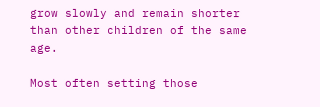grow slowly and remain shorter than other children of the same age.

Most often setting those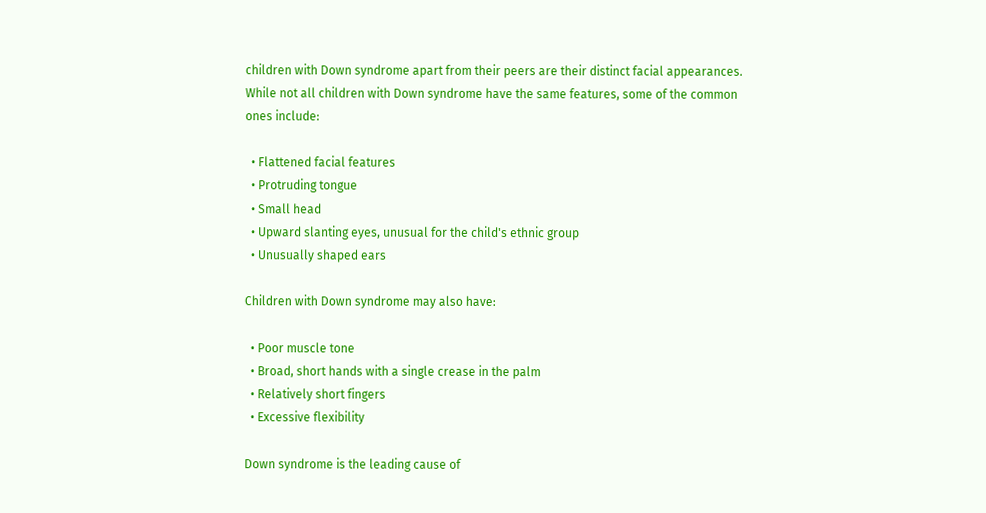children with Down syndrome apart from their peers are their distinct facial appearances. While not all children with Down syndrome have the same features, some of the common ones include:

  • Flattened facial features
  • Protruding tongue
  • Small head
  • Upward slanting eyes, unusual for the child's ethnic group
  • Unusually shaped ears

Children with Down syndrome may also have:

  • Poor muscle tone
  • Broad, short hands with a single crease in the palm
  • Relatively short fingers
  • Excessive flexibility

Down syndrome is the leading cause of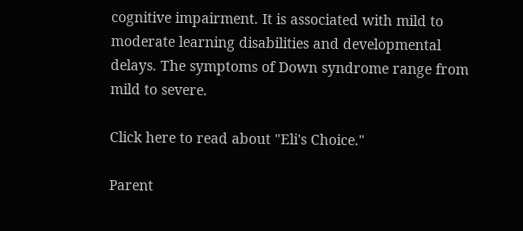cognitive impairment. It is associated with mild to moderate learning disabilities and developmental delays. The symptoms of Down syndrome range from mild to severe.

Click here to read about "Eli's Choice."

Parent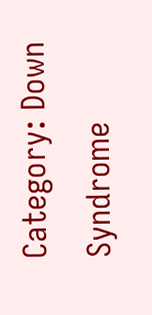Category: Down Syndrome